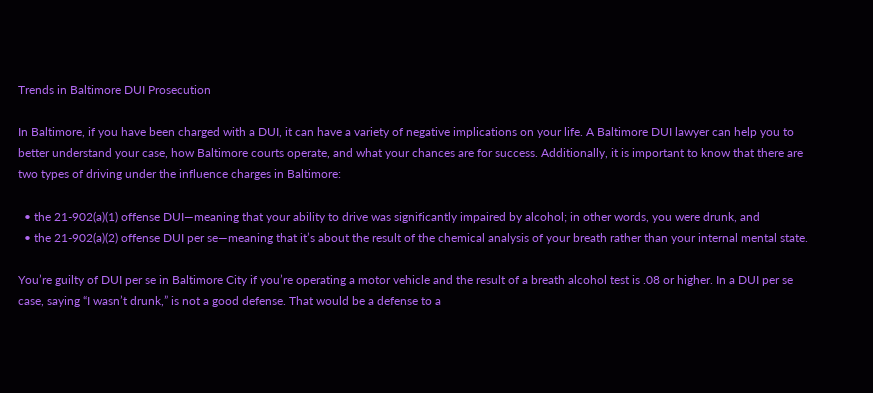Trends in Baltimore DUI Prosecution

In Baltimore, if you have been charged with a DUI, it can have a variety of negative implications on your life. A Baltimore DUI lawyer can help you to better understand your case, how Baltimore courts operate, and what your chances are for success. Additionally, it is important to know that there are two types of driving under the influence charges in Baltimore:

  • the 21-902(a)(1) offense DUI—meaning that your ability to drive was significantly impaired by alcohol; in other words, you were drunk, and
  • the 21-902(a)(2) offense DUI per se—meaning that it’s about the result of the chemical analysis of your breath rather than your internal mental state.

You’re guilty of DUI per se in Baltimore City if you’re operating a motor vehicle and the result of a breath alcohol test is .08 or higher. In a DUI per se case, saying “I wasn’t drunk,” is not a good defense. That would be a defense to a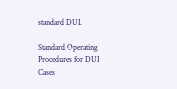standard DUI.

Standard Operating Procedures for DUI Cases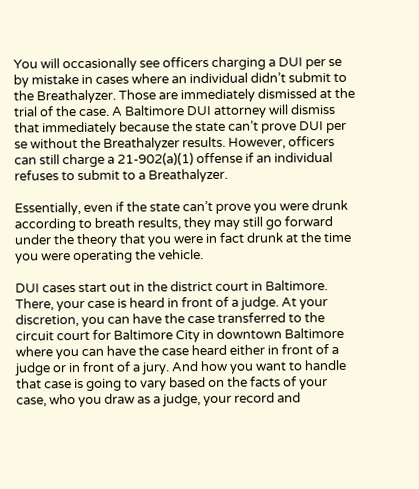You will occasionally see officers charging a DUI per se by mistake in cases where an individual didn’t submit to the Breathalyzer. Those are immediately dismissed at the trial of the case. A Baltimore DUI attorney will dismiss that immediately because the state can’t prove DUI per se without the Breathalyzer results. However, officers can still charge a 21-902(a)(1) offense if an individual refuses to submit to a Breathalyzer.

Essentially, even if the state can’t prove you were drunk according to breath results, they may still go forward under the theory that you were in fact drunk at the time you were operating the vehicle.

DUI cases start out in the district court in Baltimore. There, your case is heard in front of a judge. At your discretion, you can have the case transferred to the circuit court for Baltimore City in downtown Baltimore where you can have the case heard either in front of a judge or in front of a jury. And how you want to handle that case is going to vary based on the facts of your case, who you draw as a judge, your record and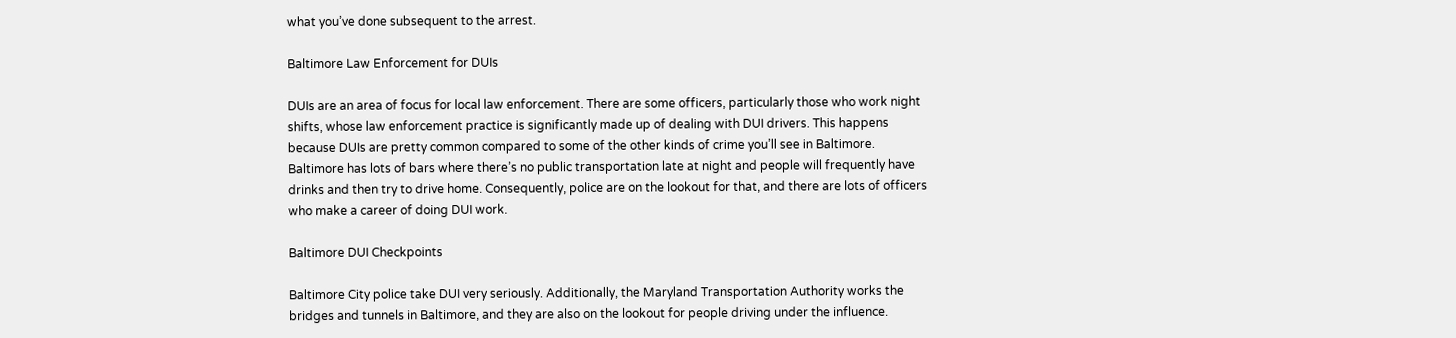what you’ve done subsequent to the arrest.

Baltimore Law Enforcement for DUIs

DUIs are an area of focus for local law enforcement. There are some officers, particularly those who work night shifts, whose law enforcement practice is significantly made up of dealing with DUI drivers. This happens because DUIs are pretty common compared to some of the other kinds of crime you’ll see in Baltimore. Baltimore has lots of bars where there’s no public transportation late at night and people will frequently have drinks and then try to drive home. Consequently, police are on the lookout for that, and there are lots of officers who make a career of doing DUI work.

Baltimore DUI Checkpoints

Baltimore City police take DUI very seriously. Additionally, the Maryland Transportation Authority works the bridges and tunnels in Baltimore, and they are also on the lookout for people driving under the influence.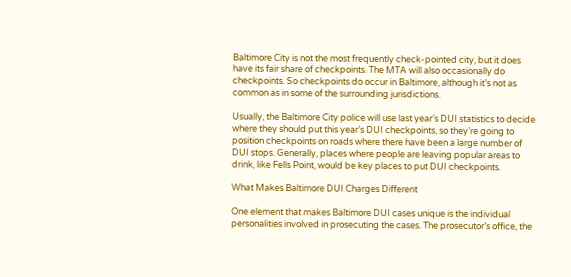Baltimore City is not the most frequently check-pointed city, but it does have its fair share of checkpoints. The MTA will also occasionally do checkpoints. So checkpoints do occur in Baltimore, although it’s not as common as in some of the surrounding jurisdictions.

Usually, the Baltimore City police will use last year’s DUI statistics to decide where they should put this year’s DUI checkpoints, so they’re going to position checkpoints on roads where there have been a large number of DUI stops. Generally, places where people are leaving popular areas to drink, like Fells Point, would be key places to put DUI checkpoints.

What Makes Baltimore DUI Charges Different

One element that makes Baltimore DUI cases unique is the individual personalities involved in prosecuting the cases. The prosecutor’s office, the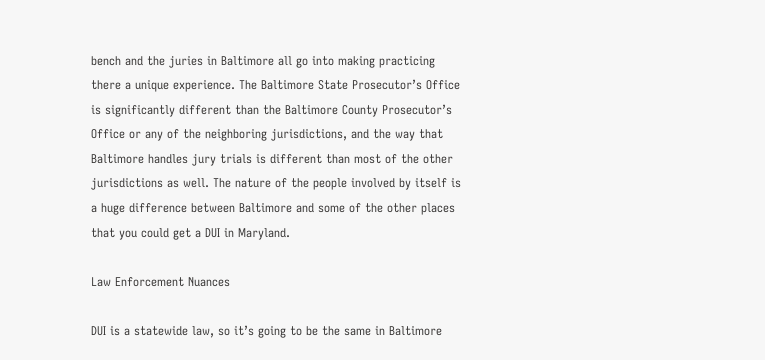bench and the juries in Baltimore all go into making practicing there a unique experience. The Baltimore State Prosecutor’s Office is significantly different than the Baltimore County Prosecutor’s Office or any of the neighboring jurisdictions, and the way that Baltimore handles jury trials is different than most of the other jurisdictions as well. The nature of the people involved by itself is a huge difference between Baltimore and some of the other places that you could get a DUI in Maryland.

Law Enforcement Nuances

DUI is a statewide law, so it’s going to be the same in Baltimore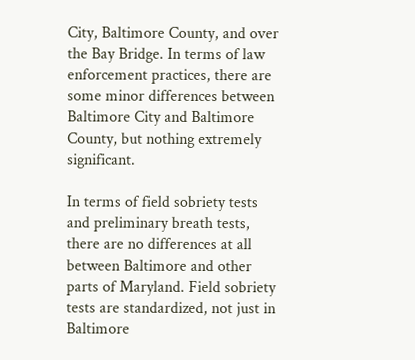City, Baltimore County, and over the Bay Bridge. In terms of law enforcement practices, there are some minor differences between Baltimore City and Baltimore County, but nothing extremely significant.

In terms of field sobriety tests and preliminary breath tests, there are no differences at all between Baltimore and other parts of Maryland. Field sobriety tests are standardized, not just in Baltimore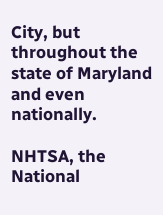City, but throughout the state of Maryland and even nationally.

NHTSA, the National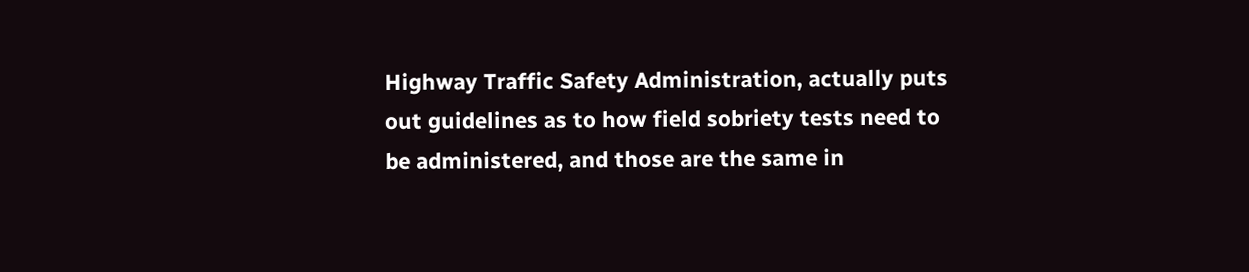Highway Traffic Safety Administration, actually puts out guidelines as to how field sobriety tests need to be administered, and those are the same in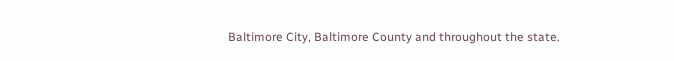Baltimore City, Baltimore County and throughout the state.